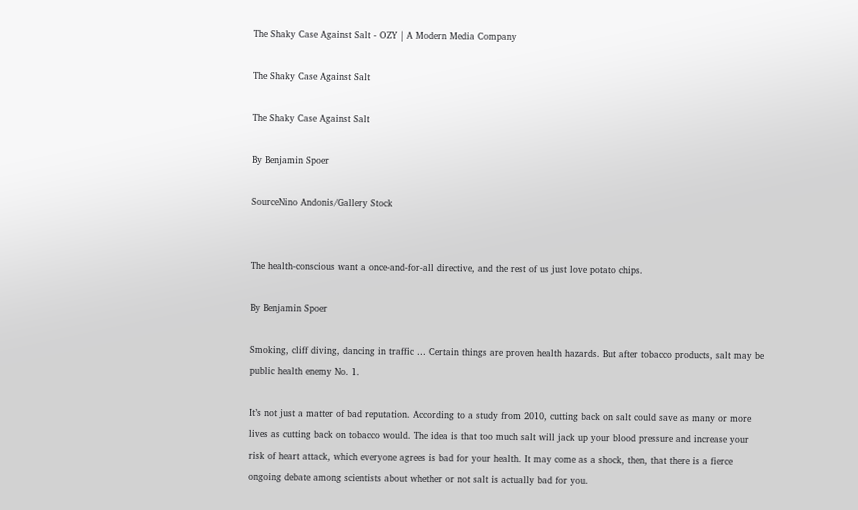The Shaky Case Against Salt - OZY | A Modern Media Company

The Shaky Case Against Salt

The Shaky Case Against Salt

By Benjamin Spoer

SourceNino Andonis/Gallery Stock


The health-conscious want a once-and-for-all directive, and the rest of us just love potato chips.

By Benjamin Spoer

Smoking, cliff diving, dancing in traffic … Certain things are proven health hazards. But after tobacco products, salt may be public health enemy No. 1.

It’s not just a matter of bad reputation. According to a study from 2010, cutting back on salt could save as many or more lives as cutting back on tobacco would. The idea is that too much salt will jack up your blood pressure and increase your risk of heart attack, which everyone agrees is bad for your health. It may come as a shock, then, that there is a fierce ongoing debate among scientists about whether or not salt is actually bad for you.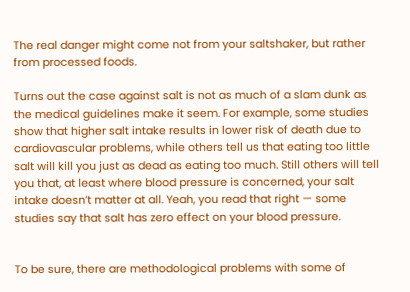The real danger might come not from your saltshaker, but rather from processed foods.

Turns out the case against salt is not as much of a slam dunk as the medical guidelines make it seem. For example, some studies show that higher salt intake results in lower risk of death due to cardiovascular problems, while others tell us that eating too little salt will kill you just as dead as eating too much. Still others will tell you that, at least where blood pressure is concerned, your salt intake doesn’t matter at all. Yeah, you read that right — some studies say that salt has zero effect on your blood pressure.


To be sure, there are methodological problems with some of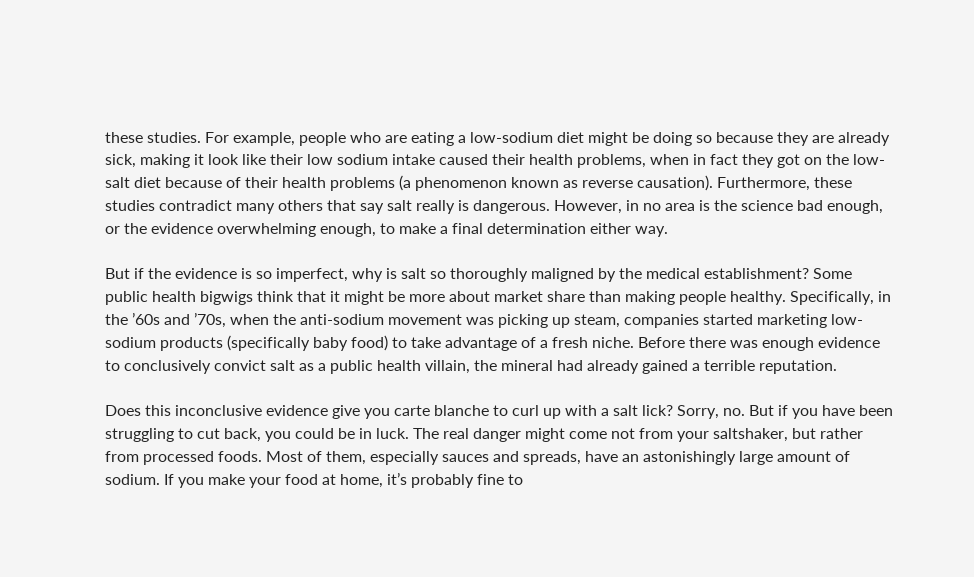these studies. For example, people who are eating a low-sodium diet might be doing so because they are already sick, making it look like their low sodium intake caused their health problems, when in fact they got on the low-salt diet because of their health problems (a phenomenon known as reverse causation). Furthermore, these studies contradict many others that say salt really is dangerous. However, in no area is the science bad enough, or the evidence overwhelming enough, to make a final determination either way.

But if the evidence is so imperfect, why is salt so thoroughly maligned by the medical establishment? Some public health bigwigs think that it might be more about market share than making people healthy. Specifically, in the ’60s and ’70s, when the anti-sodium movement was picking up steam, companies started marketing low-sodium products (specifically baby food) to take advantage of a fresh niche. Before there was enough evidence to conclusively convict salt as a public health villain, the mineral had already gained a terrible reputation.

Does this inconclusive evidence give you carte blanche to curl up with a salt lick? Sorry, no. But if you have been struggling to cut back, you could be in luck. The real danger might come not from your saltshaker, but rather from processed foods. Most of them, especially sauces and spreads, have an astonishingly large amount of sodium. If you make your food at home, it’s probably fine to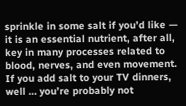sprinkle in some salt if you’d like — it is an essential nutrient, after all, key in many processes related to blood, nerves, and even movement. If you add salt to your TV dinners, well … you’re probably not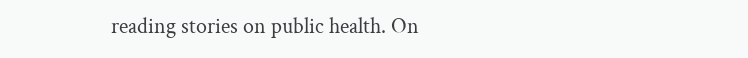reading stories on public health. On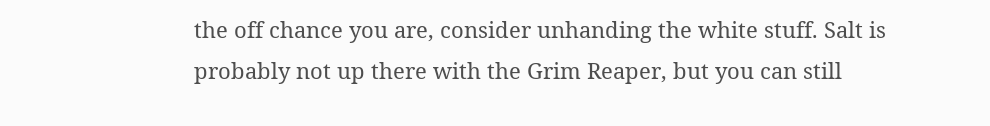the off chance you are, consider unhanding the white stuff. Salt is probably not up there with the Grim Reaper, but you can still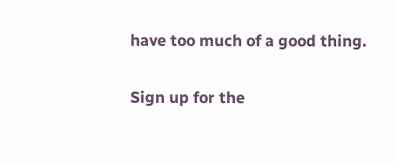have too much of a good thing.

Sign up for the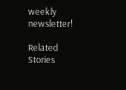weekly newsletter!

Related Stories